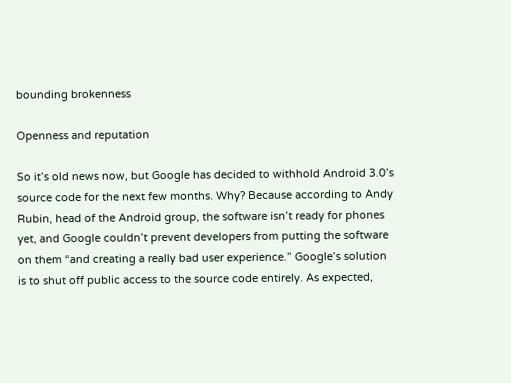bounding brokenness

Openness and reputation

So it’s old news now, but Google has decided to withhold Android 3.0’s source code for the next few months. Why? Because according to Andy Rubin, head of the Android group, the software isn’t ready for phones yet, and Google couldn’t prevent developers from putting the software on them “and creating a really bad user experience.” Google’s solution is to shut off public access to the source code entirely. As expected,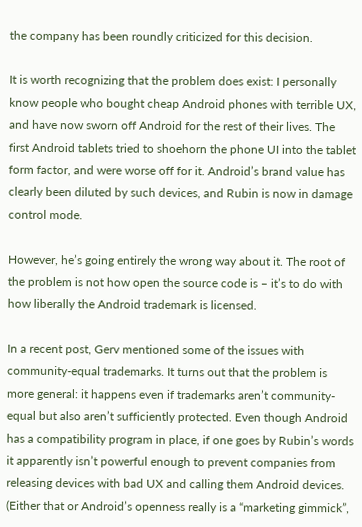the company has been roundly criticized for this decision.

It is worth recognizing that the problem does exist: I personally know people who bought cheap Android phones with terrible UX, and have now sworn off Android for the rest of their lives. The first Android tablets tried to shoehorn the phone UI into the tablet form factor, and were worse off for it. Android’s brand value has clearly been diluted by such devices, and Rubin is now in damage control mode.

However, he’s going entirely the wrong way about it. The root of the problem is not how open the source code is – it’s to do with how liberally the Android trademark is licensed.

In a recent post, Gerv mentioned some of the issues with community-equal trademarks. It turns out that the problem is more general: it happens even if trademarks aren’t community-equal but also aren’t sufficiently protected. Even though Android has a compatibility program in place, if one goes by Rubin’s words it apparently isn’t powerful enough to prevent companies from releasing devices with bad UX and calling them Android devices. (Either that or Android’s openness really is a “marketing gimmick”,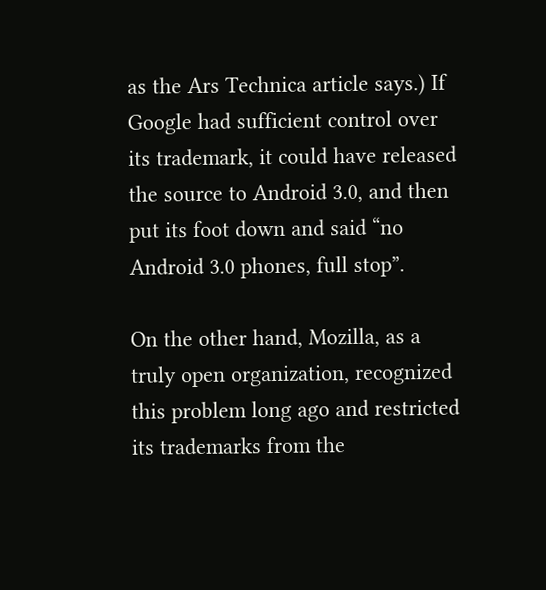as the Ars Technica article says.) If Google had sufficient control over its trademark, it could have released the source to Android 3.0, and then put its foot down and said “no Android 3.0 phones, full stop”.

On the other hand, Mozilla, as a truly open organization, recognized this problem long ago and restricted its trademarks from the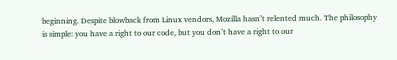beginning. Despite blowback from Linux vendors, Mozilla hasn’t relented much. The philosophy is simple: you have a right to our code, but you don’t have a right to our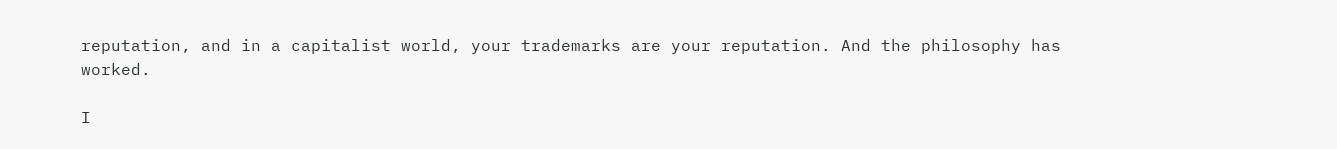reputation, and in a capitalist world, your trademarks are your reputation. And the philosophy has worked.

I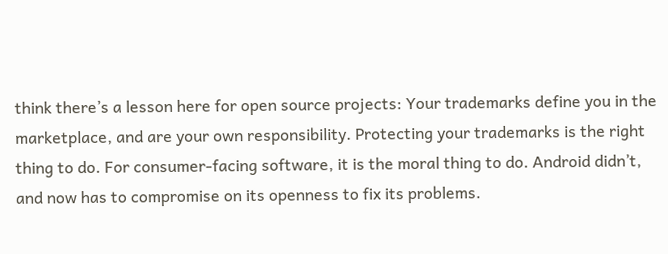think there’s a lesson here for open source projects: Your trademarks define you in the marketplace, and are your own responsibility. Protecting your trademarks is the right thing to do. For consumer-facing software, it is the moral thing to do. Android didn’t, and now has to compromise on its openness to fix its problems.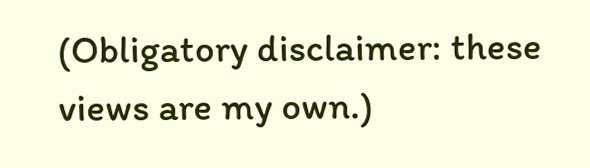(Obligatory disclaimer: these views are my own.)